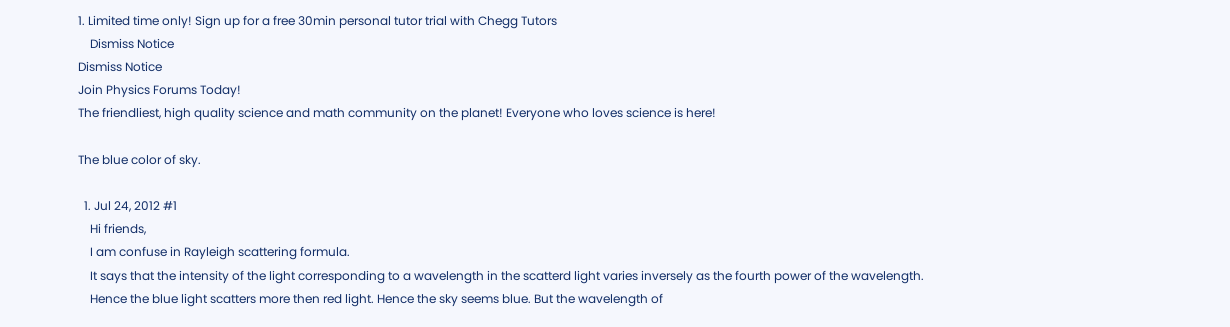1. Limited time only! Sign up for a free 30min personal tutor trial with Chegg Tutors
    Dismiss Notice
Dismiss Notice
Join Physics Forums Today!
The friendliest, high quality science and math community on the planet! Everyone who loves science is here!

The blue color of sky.

  1. Jul 24, 2012 #1
    Hi friends,
    I am confuse in Rayleigh scattering formula.
    It says that the intensity of the light corresponding to a wavelength in the scatterd light varies inversely as the fourth power of the wavelength.
    Hence the blue light scatters more then red light. Hence the sky seems blue. But the wavelength of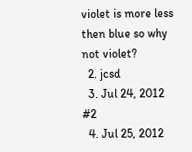violet is more less then blue so why not violet?
  2. jcsd
  3. Jul 24, 2012 #2
  4. Jul 25, 2012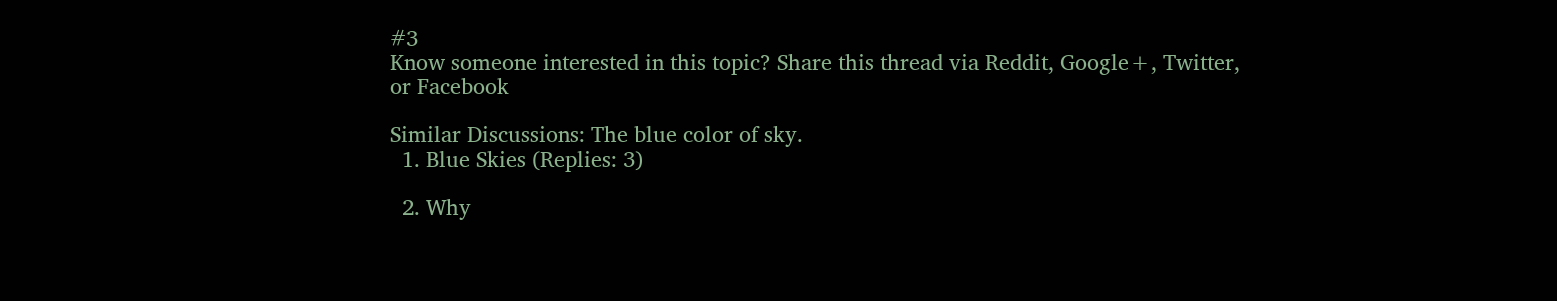#3
Know someone interested in this topic? Share this thread via Reddit, Google+, Twitter, or Facebook

Similar Discussions: The blue color of sky.
  1. Blue Skies (Replies: 3)

  2. Why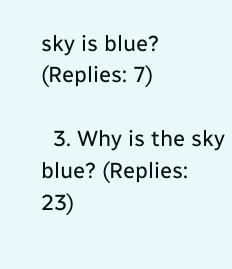sky is blue? (Replies: 7)

  3. Why is the sky blue? (Replies: 23)